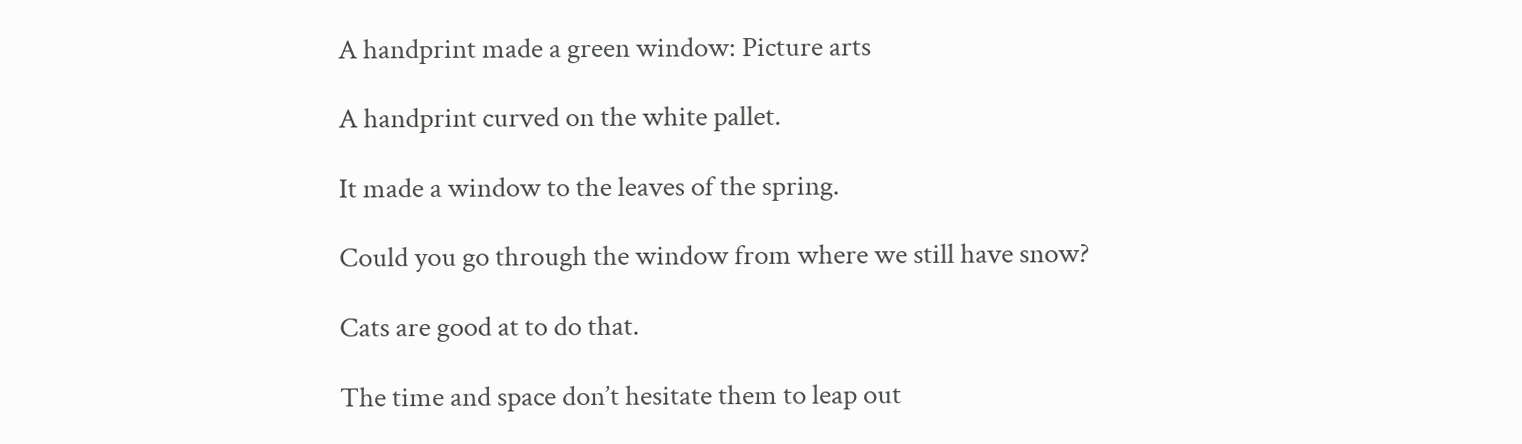A handprint made a green window: Picture arts

A handprint curved on the white pallet.

It made a window to the leaves of the spring.

Could you go through the window from where we still have snow?

Cats are good at to do that.

The time and space don’t hesitate them to leap out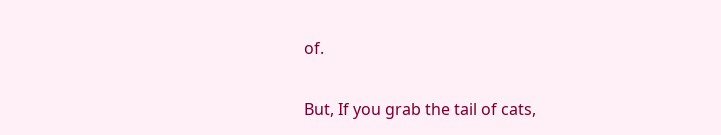of.

But, If you grab the tail of cats,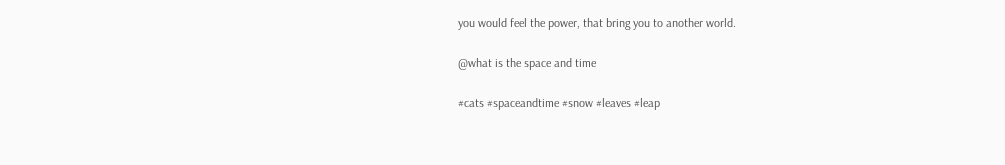you would feel the power, that bring you to another world.

@what is the space and time

#cats #spaceandtime #snow #leaves #leap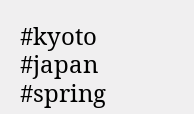#kyoto #japan #spring